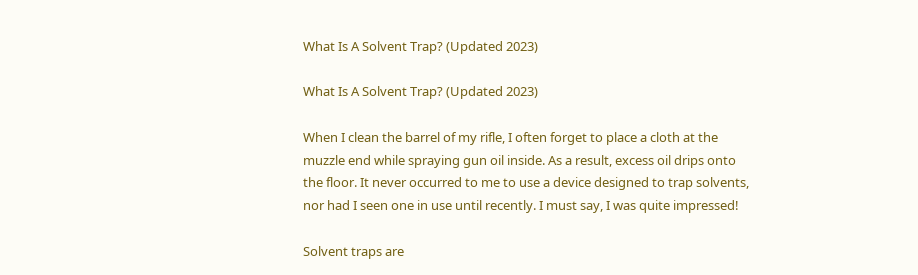What Is A Solvent Trap? (Updated 2023)

What Is A Solvent Trap? (Updated 2023)

When I clean the barrel of my rifle, I often forget to place a cloth at the muzzle end while spraying gun oil inside. As a result, excess oil drips onto the floor. It never occurred to me to use a device designed to trap solvents, nor had I seen one in use until recently. I must say, I was quite impressed!

Solvent traps are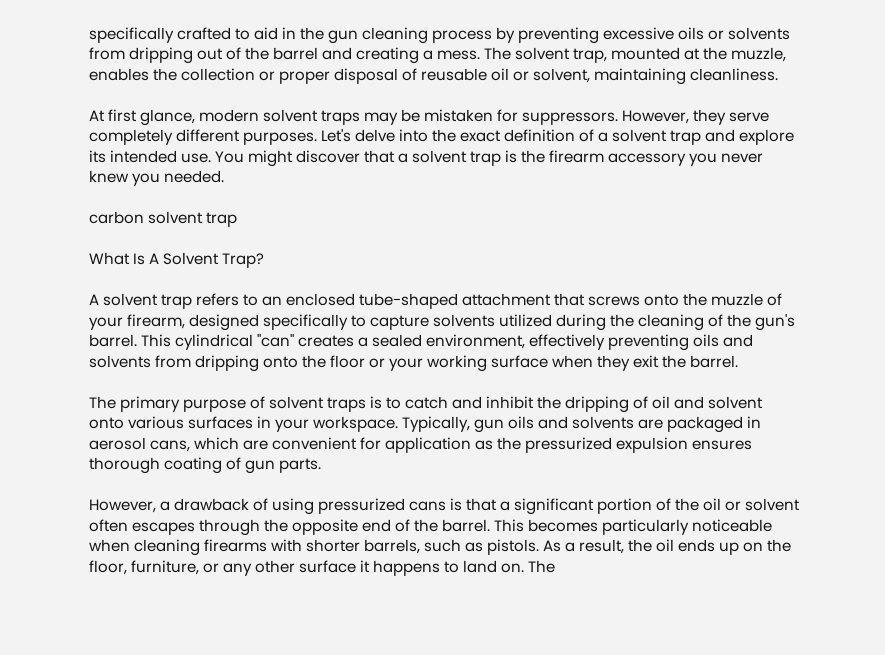specifically crafted to aid in the gun cleaning process by preventing excessive oils or solvents from dripping out of the barrel and creating a mess. The solvent trap, mounted at the muzzle, enables the collection or proper disposal of reusable oil or solvent, maintaining cleanliness.

At first glance, modern solvent traps may be mistaken for suppressors. However, they serve completely different purposes. Let's delve into the exact definition of a solvent trap and explore its intended use. You might discover that a solvent trap is the firearm accessory you never knew you needed.

carbon solvent trap

What Is A Solvent Trap?

A solvent trap refers to an enclosed tube-shaped attachment that screws onto the muzzle of your firearm, designed specifically to capture solvents utilized during the cleaning of the gun's barrel. This cylindrical "can" creates a sealed environment, effectively preventing oils and solvents from dripping onto the floor or your working surface when they exit the barrel.

The primary purpose of solvent traps is to catch and inhibit the dripping of oil and solvent onto various surfaces in your workspace. Typically, gun oils and solvents are packaged in aerosol cans, which are convenient for application as the pressurized expulsion ensures thorough coating of gun parts.

However, a drawback of using pressurized cans is that a significant portion of the oil or solvent often escapes through the opposite end of the barrel. This becomes particularly noticeable when cleaning firearms with shorter barrels, such as pistols. As a result, the oil ends up on the floor, furniture, or any other surface it happens to land on. The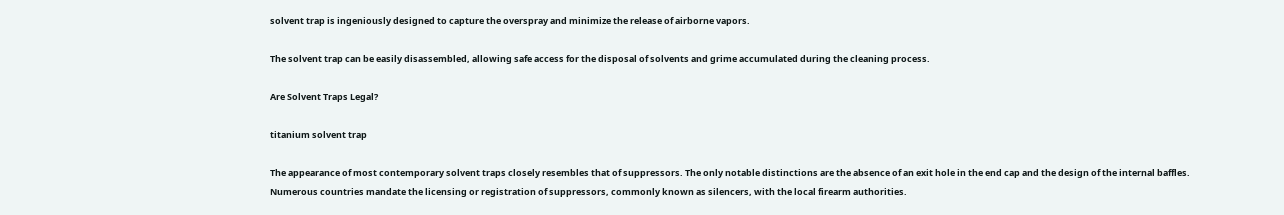solvent trap is ingeniously designed to capture the overspray and minimize the release of airborne vapors.

The solvent trap can be easily disassembled, allowing safe access for the disposal of solvents and grime accumulated during the cleaning process.

Are Solvent Traps Legal?

titanium solvent trap

The appearance of most contemporary solvent traps closely resembles that of suppressors. The only notable distinctions are the absence of an exit hole in the end cap and the design of the internal baffles. Numerous countries mandate the licensing or registration of suppressors, commonly known as silencers, with the local firearm authorities.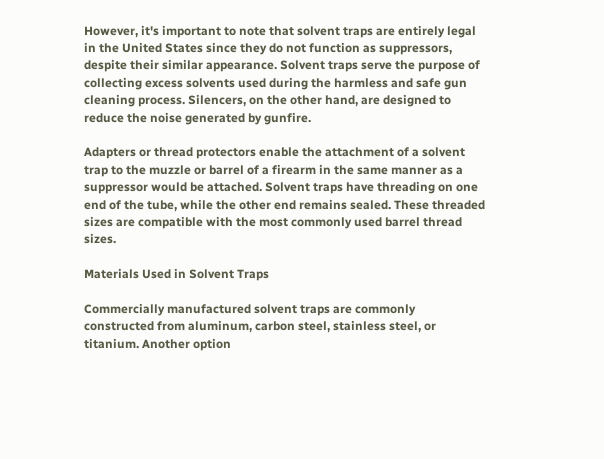However, it's important to note that solvent traps are entirely legal in the United States since they do not function as suppressors, despite their similar appearance. Solvent traps serve the purpose of collecting excess solvents used during the harmless and safe gun cleaning process. Silencers, on the other hand, are designed to reduce the noise generated by gunfire.

Adapters or thread protectors enable the attachment of a solvent trap to the muzzle or barrel of a firearm in the same manner as a suppressor would be attached. Solvent traps have threading on one end of the tube, while the other end remains sealed. These threaded sizes are compatible with the most commonly used barrel thread sizes.

Materials Used in Solvent Traps

Commercially manufactured solvent traps are commonly constructed from aluminum, carbon steel, stainless steel, or titanium. Another option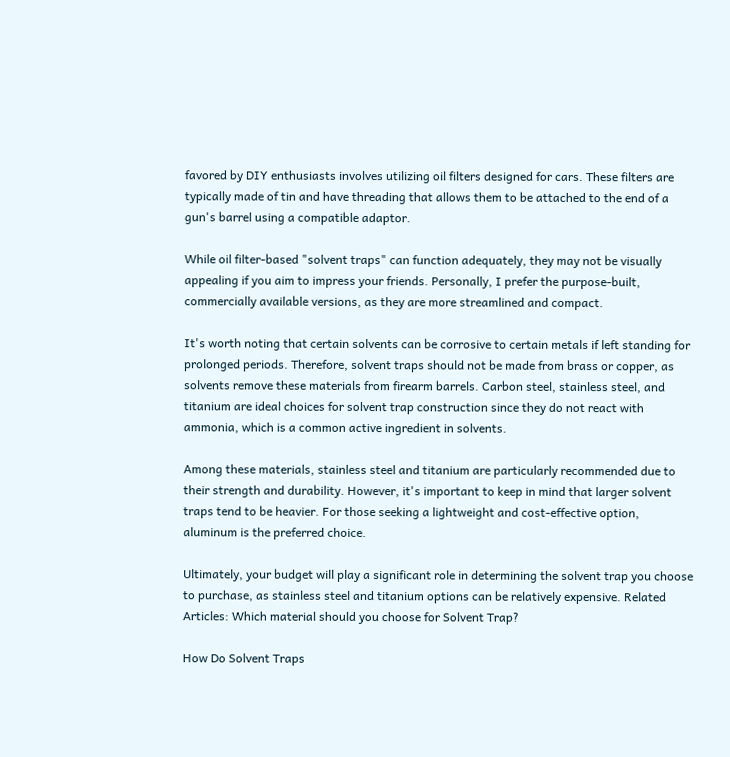favored by DIY enthusiasts involves utilizing oil filters designed for cars. These filters are typically made of tin and have threading that allows them to be attached to the end of a gun's barrel using a compatible adaptor.

While oil filter-based "solvent traps" can function adequately, they may not be visually appealing if you aim to impress your friends. Personally, I prefer the purpose-built, commercially available versions, as they are more streamlined and compact.

It's worth noting that certain solvents can be corrosive to certain metals if left standing for prolonged periods. Therefore, solvent traps should not be made from brass or copper, as solvents remove these materials from firearm barrels. Carbon steel, stainless steel, and titanium are ideal choices for solvent trap construction since they do not react with ammonia, which is a common active ingredient in solvents.

Among these materials, stainless steel and titanium are particularly recommended due to their strength and durability. However, it's important to keep in mind that larger solvent traps tend to be heavier. For those seeking a lightweight and cost-effective option, aluminum is the preferred choice.

Ultimately, your budget will play a significant role in determining the solvent trap you choose to purchase, as stainless steel and titanium options can be relatively expensive. Related Articles: Which material should you choose for Solvent Trap?

How Do Solvent Traps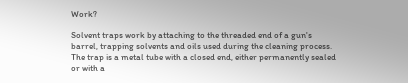Work?

Solvent traps work by attaching to the threaded end of a gun's barrel, trapping solvents and oils used during the cleaning process. The trap is a metal tube with a closed end, either permanently sealed or with a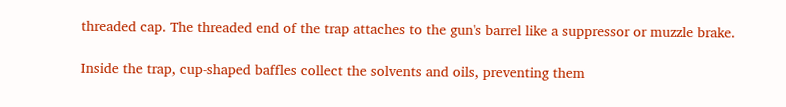threaded cap. The threaded end of the trap attaches to the gun's barrel like a suppressor or muzzle brake.

Inside the trap, cup-shaped baffles collect the solvents and oils, preventing them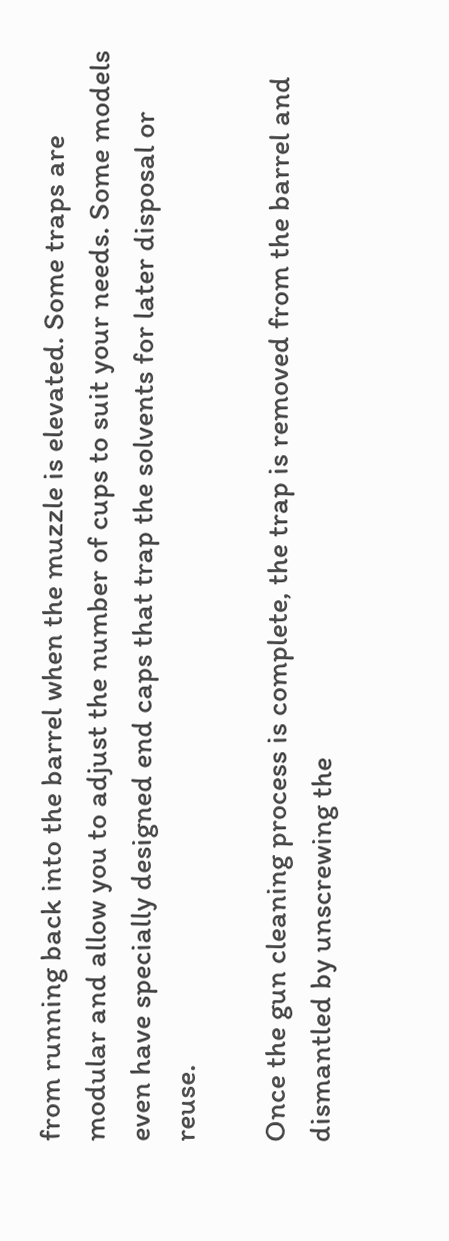from running back into the barrel when the muzzle is elevated. Some traps are modular and allow you to adjust the number of cups to suit your needs. Some models even have specially designed end caps that trap the solvents for later disposal or reuse.

Once the gun cleaning process is complete, the trap is removed from the barrel and dismantled by unscrewing the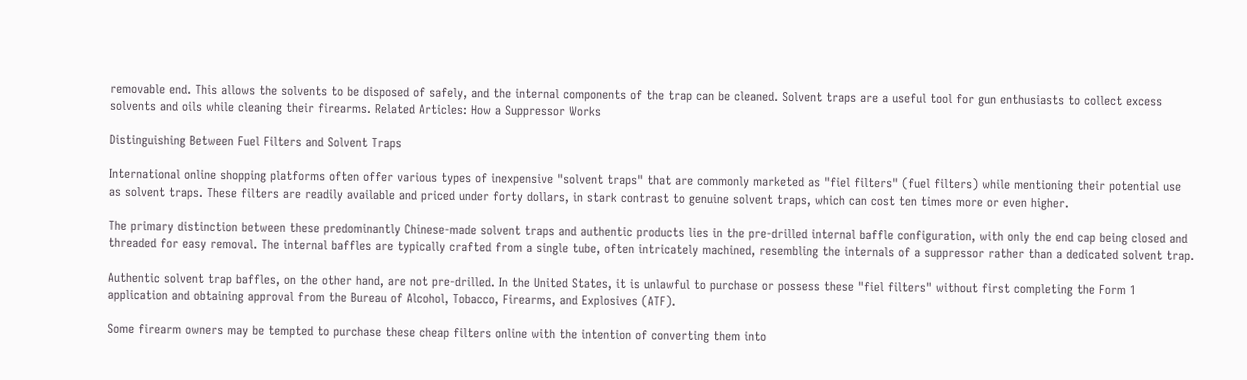removable end. This allows the solvents to be disposed of safely, and the internal components of the trap can be cleaned. Solvent traps are a useful tool for gun enthusiasts to collect excess solvents and oils while cleaning their firearms. Related Articles: How a Suppressor Works

Distinguishing Between Fuel Filters and Solvent Traps

International online shopping platforms often offer various types of inexpensive "solvent traps" that are commonly marketed as "fiel filters" (fuel filters) while mentioning their potential use as solvent traps. These filters are readily available and priced under forty dollars, in stark contrast to genuine solvent traps, which can cost ten times more or even higher.

The primary distinction between these predominantly Chinese-made solvent traps and authentic products lies in the pre-drilled internal baffle configuration, with only the end cap being closed and threaded for easy removal. The internal baffles are typically crafted from a single tube, often intricately machined, resembling the internals of a suppressor rather than a dedicated solvent trap.

Authentic solvent trap baffles, on the other hand, are not pre-drilled. In the United States, it is unlawful to purchase or possess these "fiel filters" without first completing the Form 1 application and obtaining approval from the Bureau of Alcohol, Tobacco, Firearms, and Explosives (ATF).

Some firearm owners may be tempted to purchase these cheap filters online with the intention of converting them into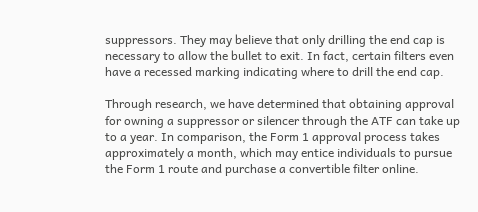suppressors. They may believe that only drilling the end cap is necessary to allow the bullet to exit. In fact, certain filters even have a recessed marking indicating where to drill the end cap.

Through research, we have determined that obtaining approval for owning a suppressor or silencer through the ATF can take up to a year. In comparison, the Form 1 approval process takes approximately a month, which may entice individuals to pursue the Form 1 route and purchase a convertible filter online.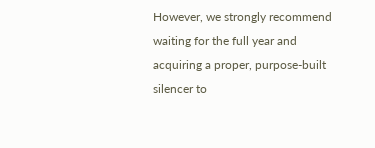However, we strongly recommend waiting for the full year and acquiring a proper, purpose-built silencer to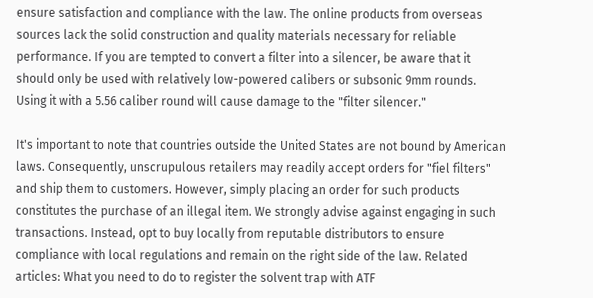ensure satisfaction and compliance with the law. The online products from overseas sources lack the solid construction and quality materials necessary for reliable performance. If you are tempted to convert a filter into a silencer, be aware that it should only be used with relatively low-powered calibers or subsonic 9mm rounds. Using it with a 5.56 caliber round will cause damage to the "filter silencer."

It's important to note that countries outside the United States are not bound by American laws. Consequently, unscrupulous retailers may readily accept orders for "fiel filters" and ship them to customers. However, simply placing an order for such products constitutes the purchase of an illegal item. We strongly advise against engaging in such transactions. Instead, opt to buy locally from reputable distributors to ensure compliance with local regulations and remain on the right side of the law. Related articles: What you need to do to register the solvent trap with ATF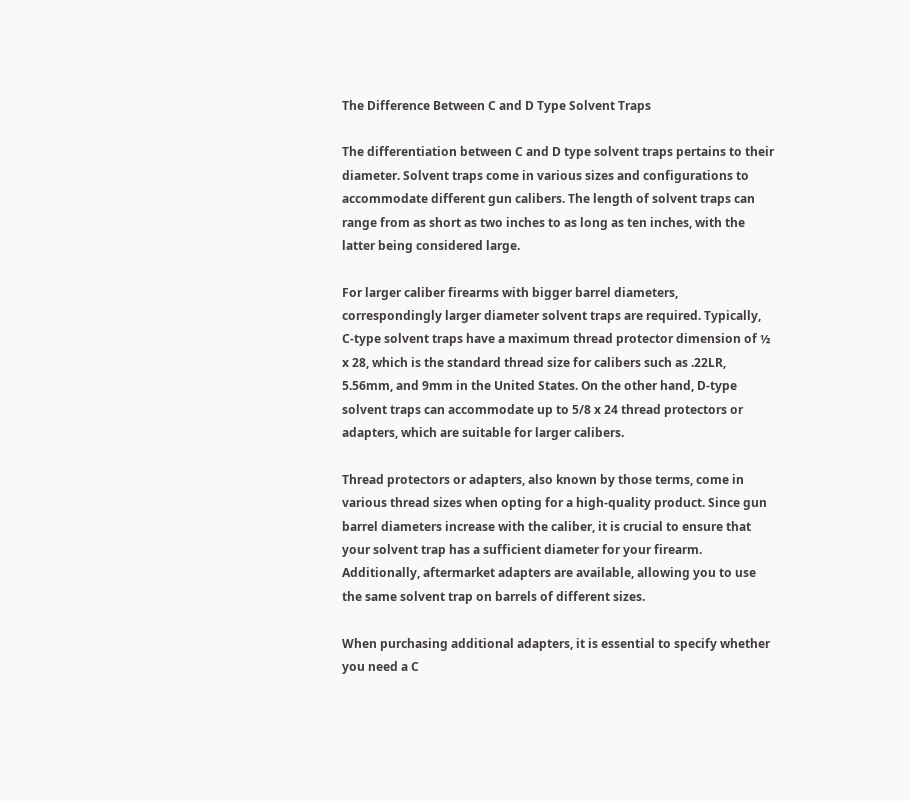The Difference Between C and D Type Solvent Traps

The differentiation between C and D type solvent traps pertains to their diameter. Solvent traps come in various sizes and configurations to accommodate different gun calibers. The length of solvent traps can range from as short as two inches to as long as ten inches, with the latter being considered large.

For larger caliber firearms with bigger barrel diameters, correspondingly larger diameter solvent traps are required. Typically, C-type solvent traps have a maximum thread protector dimension of ½ x 28, which is the standard thread size for calibers such as .22LR, 5.56mm, and 9mm in the United States. On the other hand, D-type solvent traps can accommodate up to 5/8 x 24 thread protectors or adapters, which are suitable for larger calibers.

Thread protectors or adapters, also known by those terms, come in various thread sizes when opting for a high-quality product. Since gun barrel diameters increase with the caliber, it is crucial to ensure that your solvent trap has a sufficient diameter for your firearm. Additionally, aftermarket adapters are available, allowing you to use the same solvent trap on barrels of different sizes.

When purchasing additional adapters, it is essential to specify whether you need a C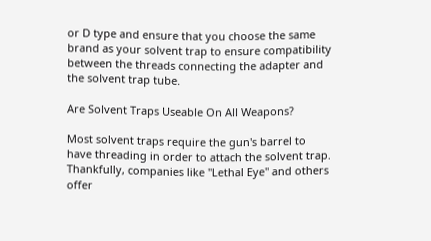or D type and ensure that you choose the same brand as your solvent trap to ensure compatibility between the threads connecting the adapter and the solvent trap tube.

Are Solvent Traps Useable On All Weapons?

Most solvent traps require the gun's barrel to have threading in order to attach the solvent trap. Thankfully, companies like "Lethal Eye" and others offer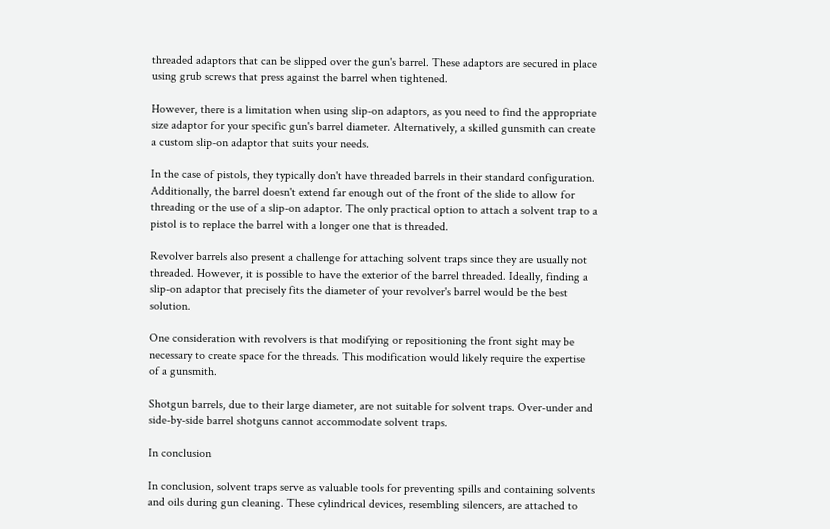threaded adaptors that can be slipped over the gun's barrel. These adaptors are secured in place using grub screws that press against the barrel when tightened.

However, there is a limitation when using slip-on adaptors, as you need to find the appropriate size adaptor for your specific gun's barrel diameter. Alternatively, a skilled gunsmith can create a custom slip-on adaptor that suits your needs.

In the case of pistols, they typically don't have threaded barrels in their standard configuration. Additionally, the barrel doesn't extend far enough out of the front of the slide to allow for threading or the use of a slip-on adaptor. The only practical option to attach a solvent trap to a pistol is to replace the barrel with a longer one that is threaded.

Revolver barrels also present a challenge for attaching solvent traps since they are usually not threaded. However, it is possible to have the exterior of the barrel threaded. Ideally, finding a slip-on adaptor that precisely fits the diameter of your revolver's barrel would be the best solution.

One consideration with revolvers is that modifying or repositioning the front sight may be necessary to create space for the threads. This modification would likely require the expertise of a gunsmith.

Shotgun barrels, due to their large diameter, are not suitable for solvent traps. Over-under and side-by-side barrel shotguns cannot accommodate solvent traps.

In conclusion

In conclusion, solvent traps serve as valuable tools for preventing spills and containing solvents and oils during gun cleaning. These cylindrical devices, resembling silencers, are attached to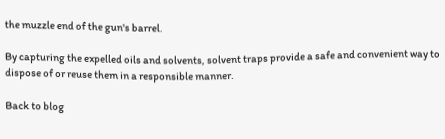the muzzle end of the gun's barrel.

By capturing the expelled oils and solvents, solvent traps provide a safe and convenient way to dispose of or reuse them in a responsible manner.

Back to blog